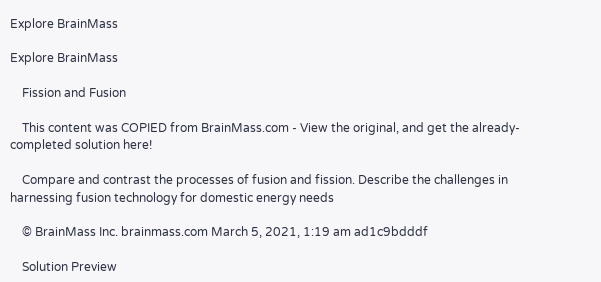Explore BrainMass

Explore BrainMass

    Fission and Fusion

    This content was COPIED from BrainMass.com - View the original, and get the already-completed solution here!

    Compare and contrast the processes of fusion and fission. Describe the challenges in harnessing fusion technology for domestic energy needs

    © BrainMass Inc. brainmass.com March 5, 2021, 1:19 am ad1c9bdddf

    Solution Preview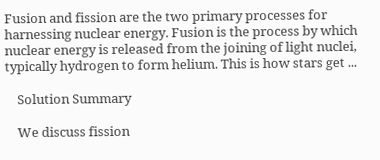Fusion and fission are the two primary processes for harnessing nuclear energy. Fusion is the process by which nuclear energy is released from the joining of light nuclei, typically hydrogen to form helium. This is how stars get ...

    Solution Summary

    We discuss fission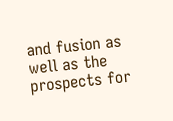and fusion as well as the prospects for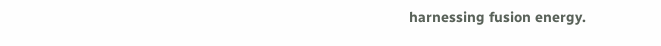harnessing fusion energy.